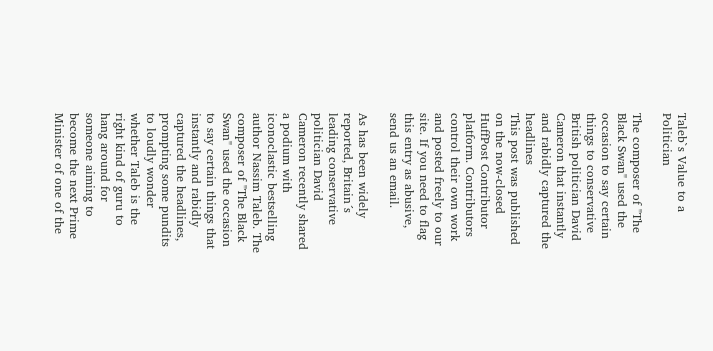Taleb`s Value to a Politician

The composer of "The Black Swan" used the occasion to say certain things to conservative British politician David Cameron that instantly and rabidly captured the headlines
This post was published on the now-closed HuffPost Contributor platform. Contributors control their own work and posted freely to our site. If you need to flag this entry as abusive, send us an email.

As has been widely reported, Britain´s leading conservative politician David Cameron recently shared a podium with iconoclastic bestselling author Nassim Taleb. The composer of "The Black Swan" used the occasion to say certain things that instantly and rabidly captured the headlines, prompting some pundits to loudly wonder whether Taleb is the right kind of guru to hang around for someone aiming to become the next Prime Minister of one of the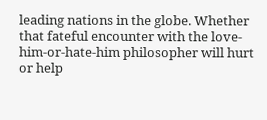leading nations in the globe. Whether that fateful encounter with the love-him-or-hate-him philosopher will hurt or help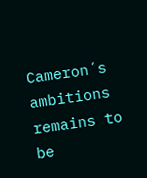Cameron´s ambitions remains to be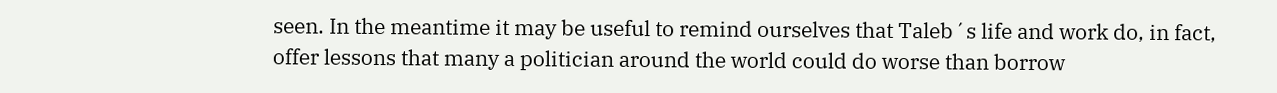seen. In the meantime it may be useful to remind ourselves that Taleb´s life and work do, in fact, offer lessons that many a politician around the world could do worse than borrow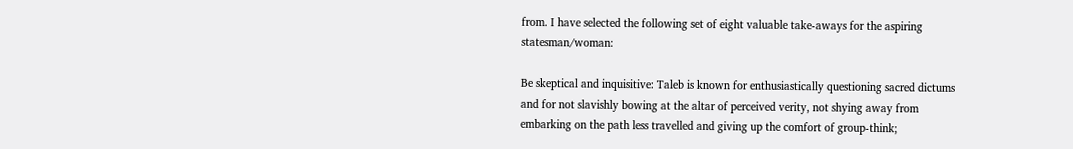from. I have selected the following set of eight valuable take-aways for the aspiring statesman/woman:

Be skeptical and inquisitive: Taleb is known for enthusiastically questioning sacred dictums and for not slavishly bowing at the altar of perceived verity, not shying away from embarking on the path less travelled and giving up the comfort of group-think;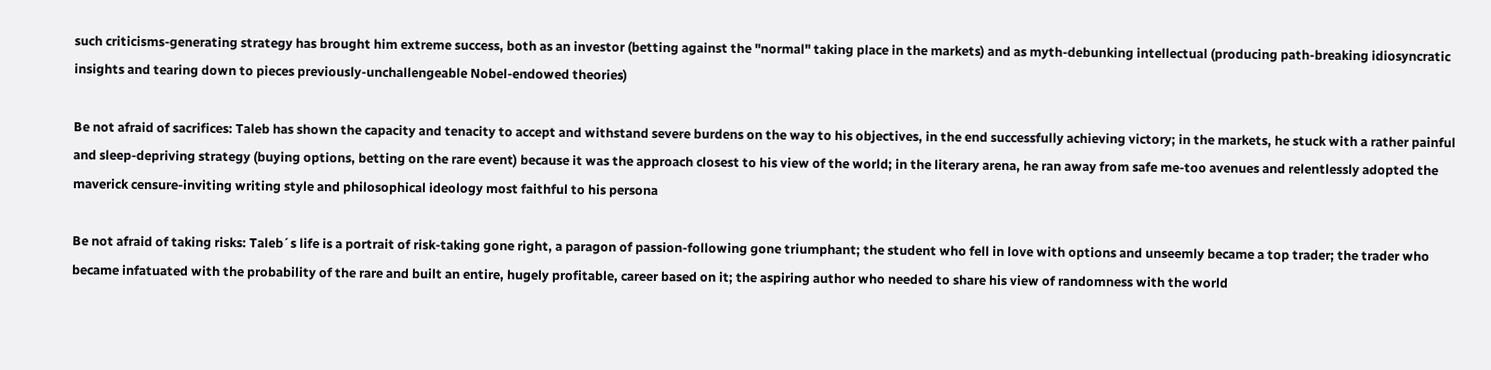such criticisms-generating strategy has brought him extreme success, both as an investor (betting against the "normal" taking place in the markets) and as myth-debunking intellectual (producing path-breaking idiosyncratic insights and tearing down to pieces previously-unchallengeable Nobel-endowed theories)

Be not afraid of sacrifices: Taleb has shown the capacity and tenacity to accept and withstand severe burdens on the way to his objectives, in the end successfully achieving victory; in the markets, he stuck with a rather painful and sleep-depriving strategy (buying options, betting on the rare event) because it was the approach closest to his view of the world; in the literary arena, he ran away from safe me-too avenues and relentlessly adopted the maverick censure-inviting writing style and philosophical ideology most faithful to his persona

Be not afraid of taking risks: Taleb´s life is a portrait of risk-taking gone right, a paragon of passion-following gone triumphant; the student who fell in love with options and unseemly became a top trader; the trader who became infatuated with the probability of the rare and built an entire, hugely profitable, career based on it; the aspiring author who needed to share his view of randomness with the world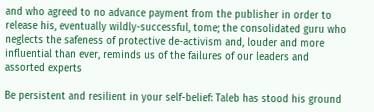and who agreed to no advance payment from the publisher in order to release his, eventually wildly-successful, tome; the consolidated guru who neglects the safeness of protective de-activism and, louder and more influential than ever, reminds us of the failures of our leaders and assorted experts

Be persistent and resilient in your self-belief: Taleb has stood his ground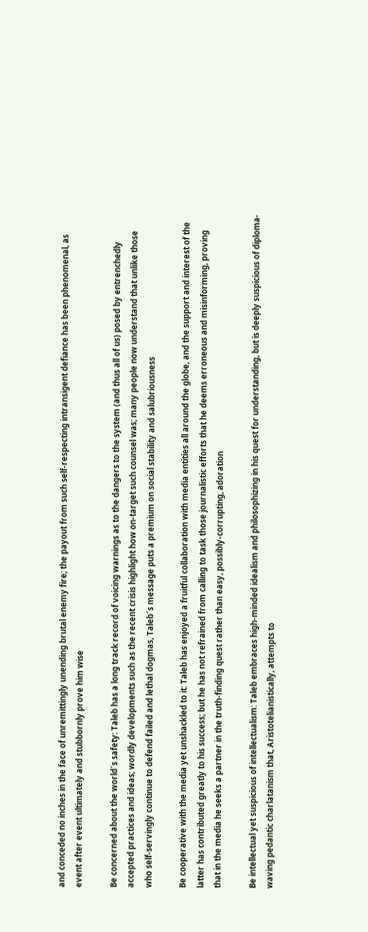and conceded no inches in the face of unremittingly unending brutal enemy fire; the payout from such self-respecting intransigent defiance has been phenomenal, as event after event ultimately and stubbornly prove him wise

Be concerned about the world´s safety: Taleb has a long track record of voicing warnings as to the dangers to the system (and thus all of us) posed by entrenchedly accepted practices and ideas; wordly developments such as the recent crisis highlight how on-target such counsel was; many people now understand that unlike those who self-servingly continue to defend failed and lethal dogmas, Taleb´s message puts a premium on social stability and salubriousness

Be cooperative with the media yet unshackled to it: Taleb has enjoyed a fruitful collaboration with media entities all around the globe, and the support and interest of the latter has contributed greatly to his success; but he has not refrained from calling to task those journalistic efforts that he deems erroneous and misinforming, proving that in the media he seeks a partner in the truth-finding quest rather than easy, possibly-corrupting, adoration

Be intellectual yet suspicious of intellectualism: Taleb embraces high-minded idealism and philosophizing in his quest for understanding, but is deeply suspicious of diploma-waving pedantic charlatanism that, Aristotelianistically, attempts to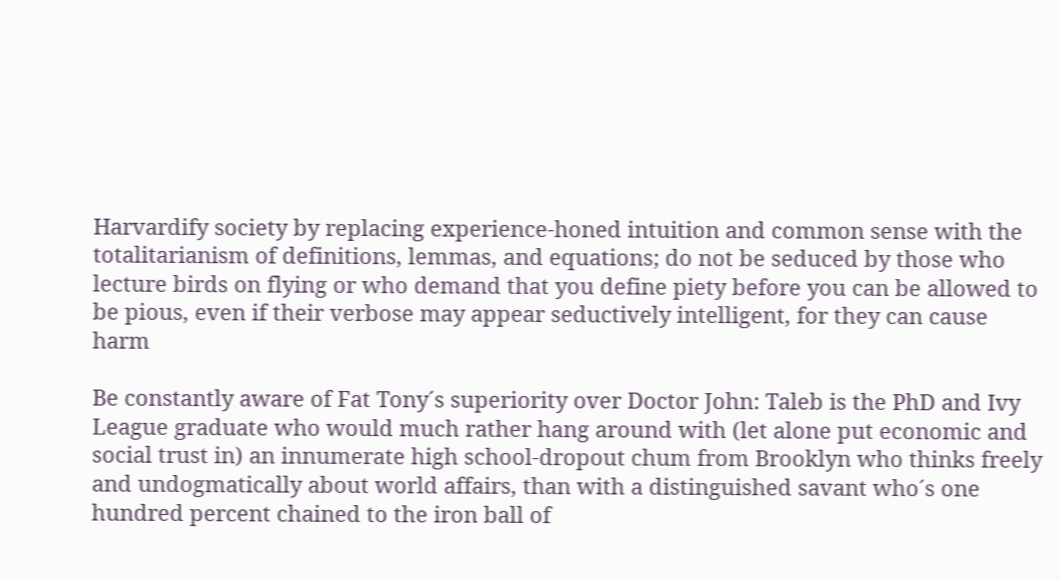Harvardify society by replacing experience-honed intuition and common sense with the totalitarianism of definitions, lemmas, and equations; do not be seduced by those who lecture birds on flying or who demand that you define piety before you can be allowed to be pious, even if their verbose may appear seductively intelligent, for they can cause harm

Be constantly aware of Fat Tony´s superiority over Doctor John: Taleb is the PhD and Ivy League graduate who would much rather hang around with (let alone put economic and social trust in) an innumerate high school-dropout chum from Brooklyn who thinks freely and undogmatically about world affairs, than with a distinguished savant who´s one hundred percent chained to the iron ball of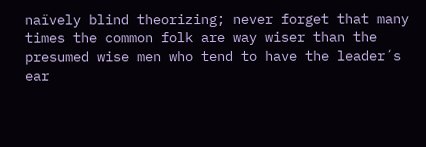naïvely blind theorizing; never forget that many times the common folk are way wiser than the presumed wise men who tend to have the leader´s ear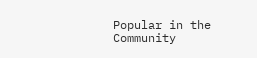Popular in the Community